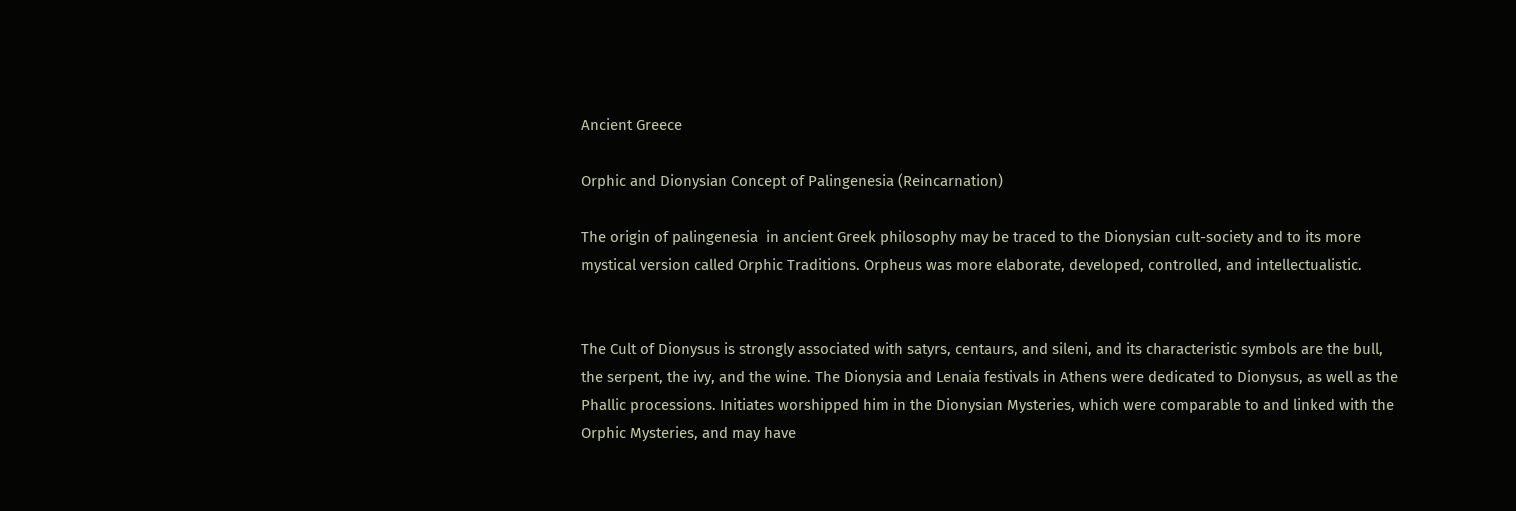Ancient Greece

Orphic and Dionysian Concept of Palingenesia (Reincarnation)

The origin of palingenesia  in ancient Greek philosophy may be traced to the Dionysian cult-society and to its more mystical version called Orphic Traditions. Orpheus was more elaborate, developed, controlled, and intellectualistic.


The Cult of Dionysus is strongly associated with satyrs, centaurs, and sileni, and its characteristic symbols are the bull, the serpent, the ivy, and the wine. The Dionysia and Lenaia festivals in Athens were dedicated to Dionysus, as well as the Phallic processions. Initiates worshipped him in the Dionysian Mysteries, which were comparable to and linked with the Orphic Mysteries, and may have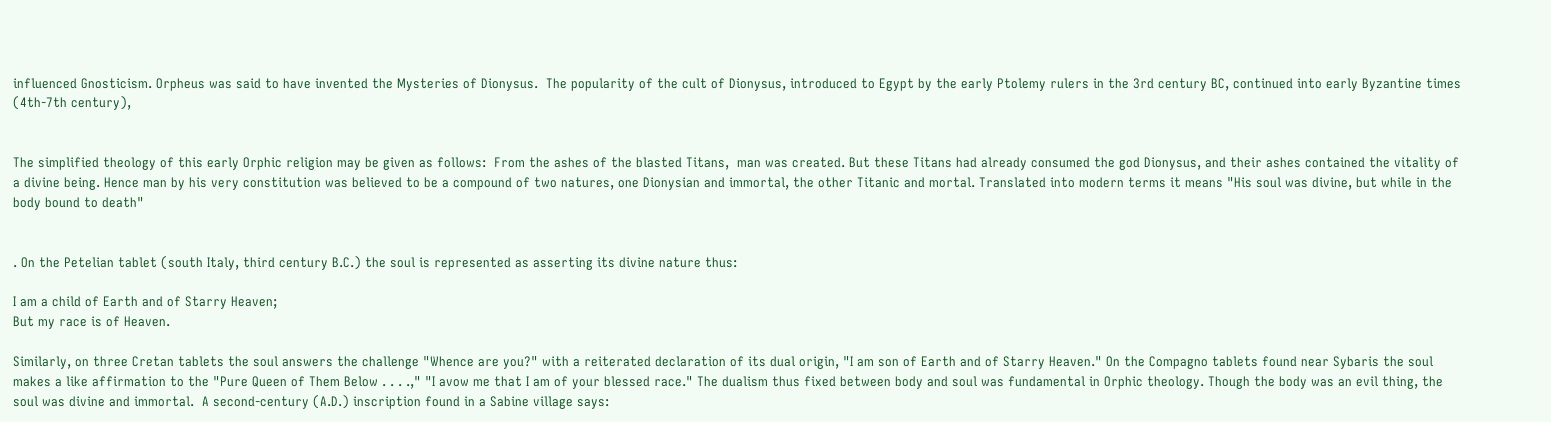influenced Gnosticism. Orpheus was said to have invented the Mysteries of Dionysus.  The popularity of the cult of Dionysus, introduced to Egypt by the early Ptolemy rulers in the 3rd century BC, continued into early Byzantine times (4th-7th century),


The simplified theology of this early Orphic religion may be given as follows:  From the ashes of the blasted Titans,  man was created. But these Titans had already consumed the god Dionysus, and their ashes contained the vitality of a divine being. Hence man by his very constitution was believed to be a compound of two natures, one Dionysian and immortal, the other Titanic and mortal. Translated into modern terms it means "His soul was divine, but while in the body bound to death"


. On the Petelian tablet (south Italy, third century B.C.) the soul is represented as asserting its divine nature thus:

I am a child of Earth and of Starry Heaven;
But my race is of Heaven.

Similarly, on three Cretan tablets the soul answers the challenge "Whence are you?" with a reiterated declaration of its dual origin, "I am son of Earth and of Starry Heaven." On the Compagno tablets found near Sybaris the soul makes a like affirmation to the "Pure Queen of Them Below . . . .," "I avow me that I am of your blessed race." The dualism thus fixed between body and soul was fundamental in Orphic theology. Though the body was an evil thing, the soul was divine and immortal.  A second-century (A.D.) inscription found in a Sabine village says: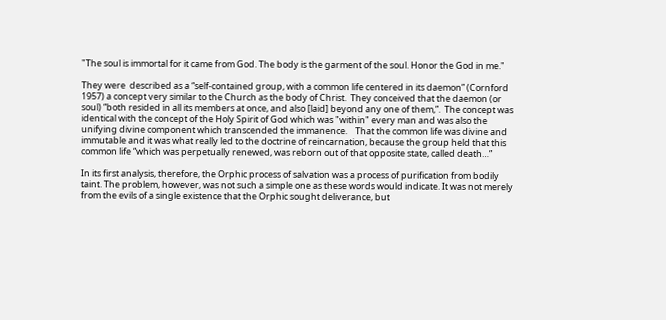"The soul is immortal for it came from God. The body is the garment of the soul. Honor the God in me."

They were  described as a “self-contained group, with a common life centered in its daemon” (Cornford 1957) a concept very similar to the Church as the body of Christ.  They conceived that the daemon (or soul) “both resided in all its members at once, and also [laid] beyond any one of them,”.  The concept was identical with the concept of the Holy Spirit of God which was "within" every man and was also the unifying divine component which transcended the immanence.    That the common life was divine and immutable and it was what really led to the doctrine of reincarnation, because the group held that this common life “which was perpetually renewed, was reborn out of that opposite state, called death…”

In its first analysis, therefore, the Orphic process of salvation was a process of purification from bodily taint. The problem, however, was not such a simple one as these words would indicate. It was not merely from the evils of a single existence that the Orphic sought deliverance, but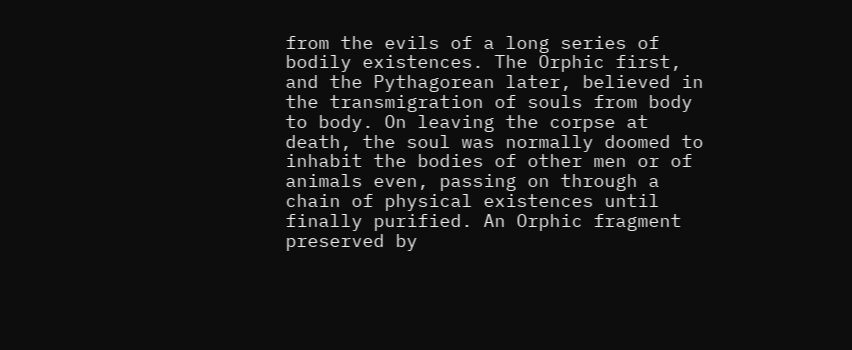from the evils of a long series of bodily existences. The Orphic first, and the Pythagorean later, believed in the transmigration of souls from body to body. On leaving the corpse at death, the soul was normally doomed to inhabit the bodies of other men or of animals even, passing on through a chain of physical existences until finally purified. An Orphic fragment preserved by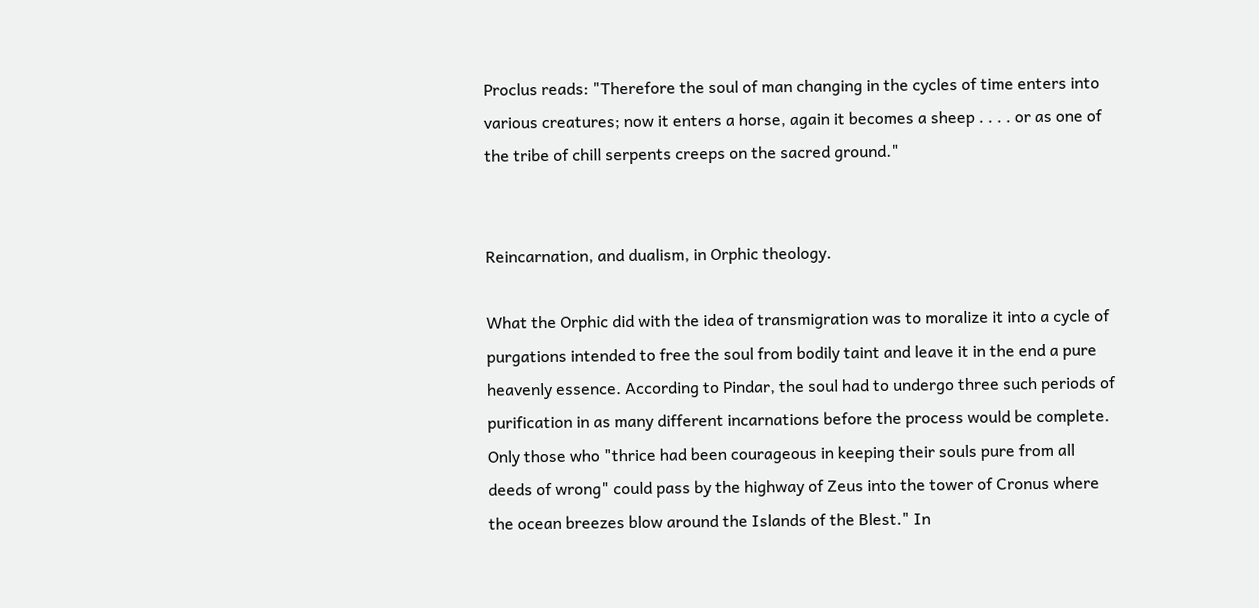Proclus reads: "Therefore the soul of man changing in the cycles of time enters into various creatures; now it enters a horse, again it becomes a sheep . . . . or as one of the tribe of chill serpents creeps on the sacred ground."


Reincarnation, and dualism, in Orphic theology.

What the Orphic did with the idea of transmigration was to moralize it into a cycle of purgations intended to free the soul from bodily taint and leave it in the end a pure heavenly essence. According to Pindar, the soul had to undergo three such periods of purification in as many different incarnations before the process would be complete. Only those who "thrice had been courageous in keeping their souls pure from all deeds of wrong" could pass by the highway of Zeus into the tower of Cronus where the ocean breezes blow around the Islands of the Blest." In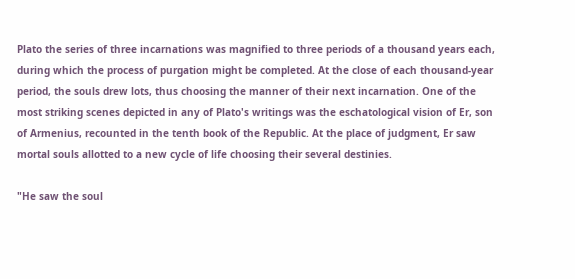Plato the series of three incarnations was magnified to three periods of a thousand years each, during which the process of purgation might be completed. At the close of each thousand-year period, the souls drew lots, thus choosing the manner of their next incarnation. One of the most striking scenes depicted in any of Plato's writings was the eschatological vision of Er, son of Armenius, recounted in the tenth book of the Republic. At the place of judgment, Er saw mortal souls allotted to a new cycle of life choosing their several destinies.

"He saw the soul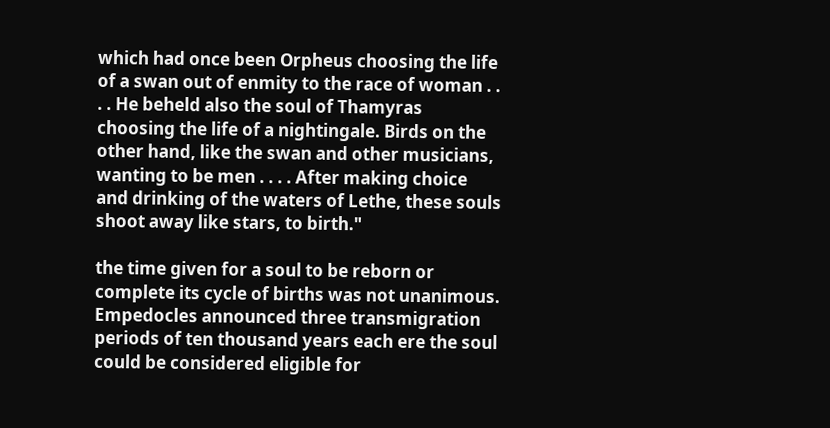which had once been Orpheus choosing the life of a swan out of enmity to the race of woman . . . . He beheld also the soul of Thamyras choosing the life of a nightingale. Birds on the other hand, like the swan and other musicians, wanting to be men . . . . After making choice and drinking of the waters of Lethe, these souls shoot away like stars, to birth."

the time given for a soul to be reborn or complete its cycle of births was not unanimous. Empedocles announced three transmigration periods of ten thousand years each ere the soul could be considered eligible for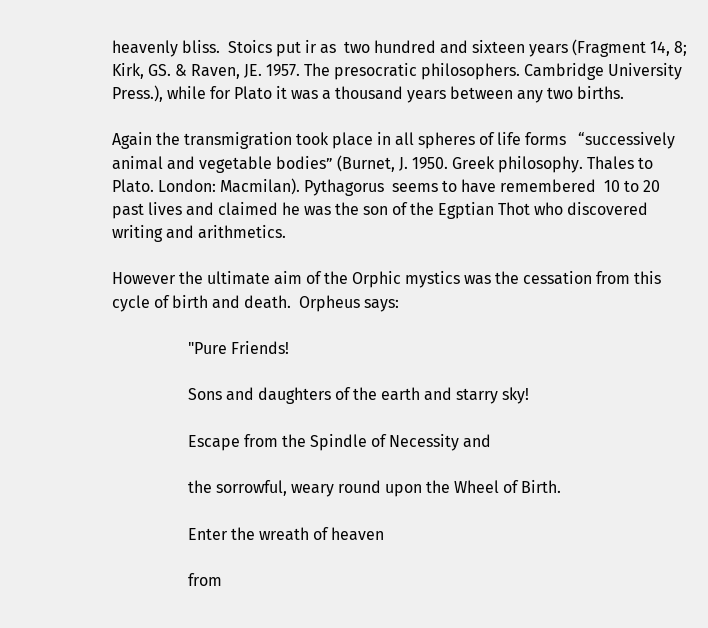heavenly bliss.  Stoics put ir as  two hundred and sixteen years (Fragment 14, 8; Kirk, GS. & Raven, JE. 1957. The presocratic philosophers. Cambridge University Press.), while for Plato it was a thousand years between any two births.

Again the transmigration took place in all spheres of life forms   “successively animal and vegetable bodies” (Burnet, J. 1950. Greek philosophy. Thales to Plato. London: Macmilan). Pythagorus  seems to have remembered  10 to 20 past lives and claimed he was the son of the Egptian Thot who discovered writing and arithmetics.

However the ultimate aim of the Orphic mystics was the cessation from this cycle of birth and death.  Orpheus says:

                   "Pure Friends!

                   Sons and daughters of the earth and starry sky!

                   Escape from the Spindle of Necessity and

                   the sorrowful, weary round upon the Wheel of Birth.

                   Enter the wreath of heaven

                   from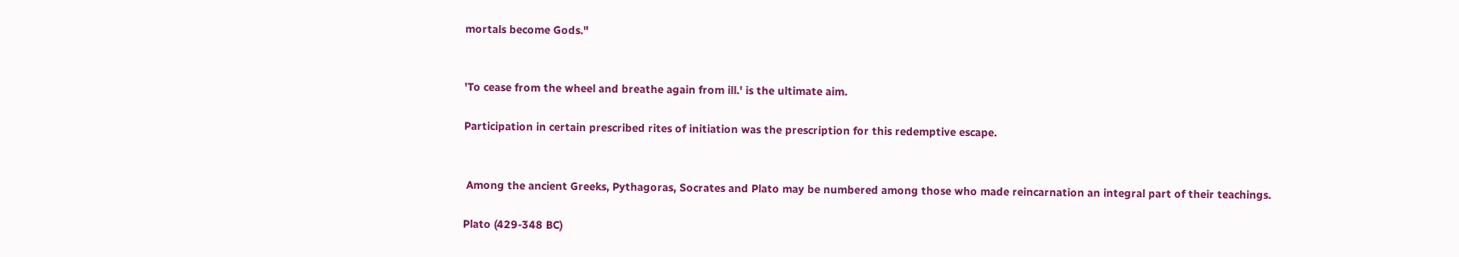mortals become Gods."


'To cease from the wheel and breathe again from ill.' is the ultimate aim.

Participation in certain prescribed rites of initiation was the prescription for this redemptive escape.


 Among the ancient Greeks, Pythagoras, Socrates and Plato may be numbered among those who made reincarnation an integral part of their teachings.

Plato (429-348 BC)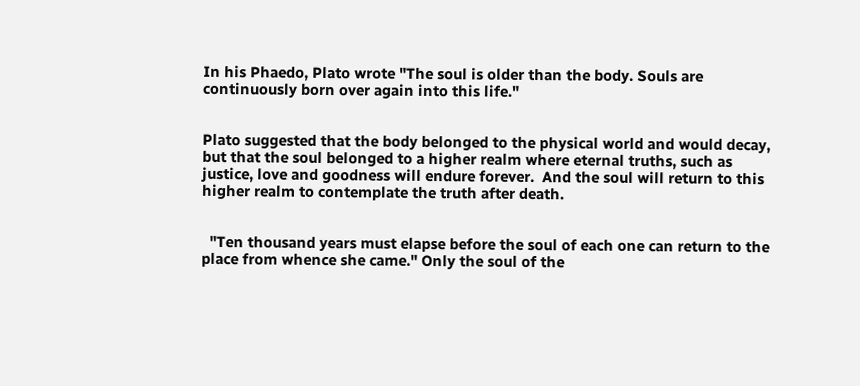In his Phaedo, Plato wrote "The soul is older than the body. Souls are continuously born over again into this life."


Plato suggested that the body belonged to the physical world and would decay, but that the soul belonged to a higher realm where eternal truths, such as justice, love and goodness will endure forever.  And the soul will return to this higher realm to contemplate the truth after death.


  "Ten thousand years must elapse before the soul of each one can return to the place from whence she came." Only the soul of the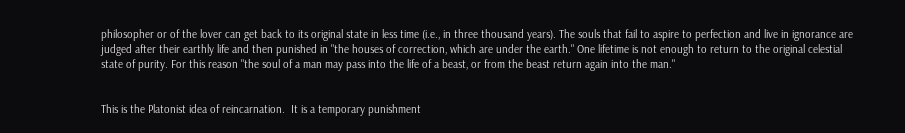philosopher or of the lover can get back to its original state in less time (i.e., in three thousand years). The souls that fail to aspire to perfection and live in ignorance are judged after their earthly life and then punished in "the houses of correction, which are under the earth." One lifetime is not enough to return to the original celestial state of purity. For this reason "the soul of a man may pass into the life of a beast, or from the beast return again into the man."


This is the Platonist idea of reincarnation.  It is a temporary punishment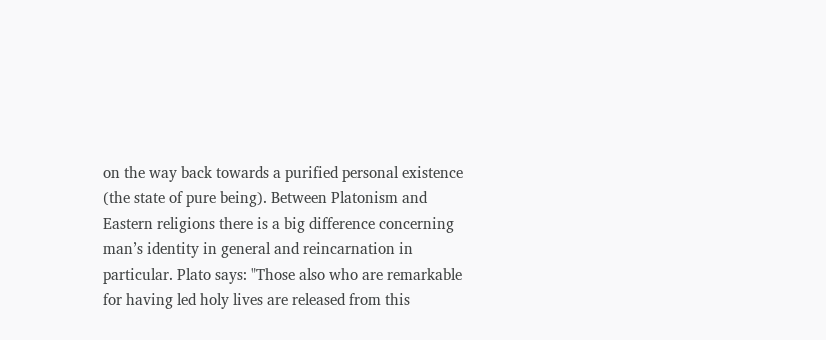on the way back towards a purified personal existence (the state of pure being). Between Platonism and Eastern religions there is a big difference concerning man’s identity in general and reincarnation in particular. Plato says: "Those also who are remarkable for having led holy lives are released from this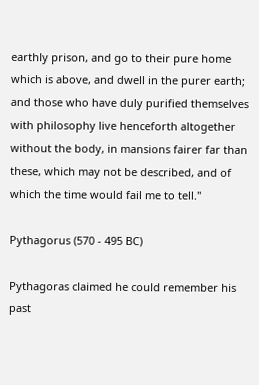earthly prison, and go to their pure home which is above, and dwell in the purer earth; and those who have duly purified themselves with philosophy live henceforth altogether without the body, in mansions fairer far than these, which may not be described, and of which the time would fail me to tell."

Pythagorus (570 - 495 BC)

Pythagoras claimed he could remember his past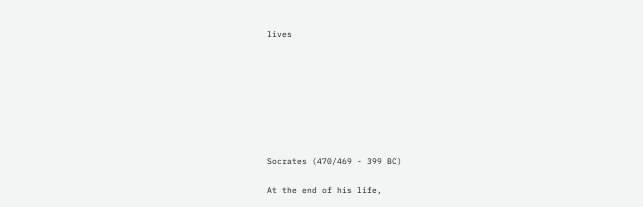lives








Socrates (470/469 - 399 BC)

At the end of his life,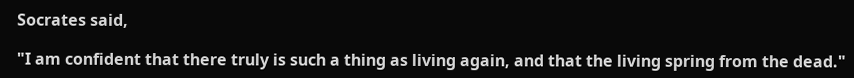Socrates said,

"I am confident that there truly is such a thing as living again, and that the living spring from the dead."